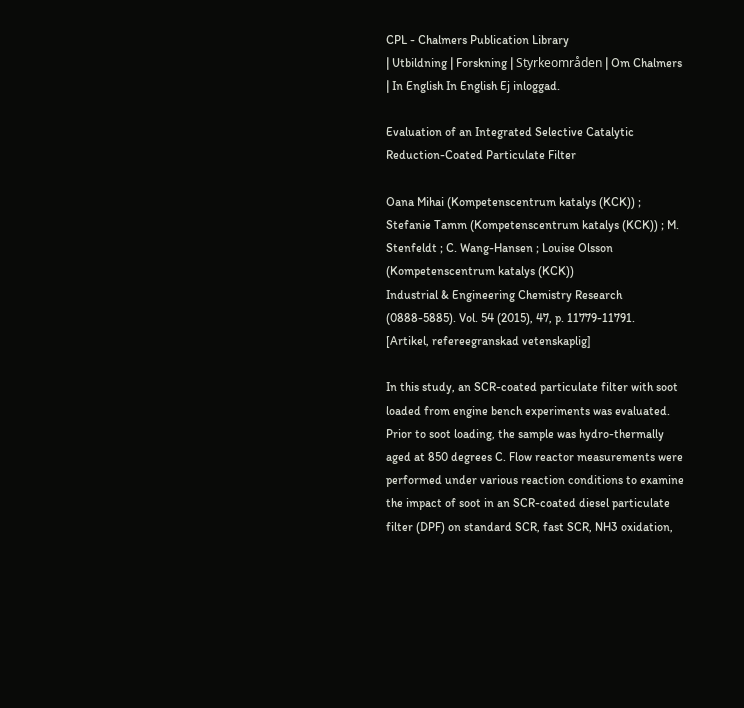CPL - Chalmers Publication Library
| Utbildning | Forskning | Styrkeområden | Om Chalmers | In English In English Ej inloggad.

Evaluation of an Integrated Selective Catalytic Reduction-Coated Particulate Filter

Oana Mihai (Kompetenscentrum katalys (KCK)) ; Stefanie Tamm (Kompetenscentrum katalys (KCK)) ; M. Stenfeldt ; C. Wang-Hansen ; Louise Olsson (Kompetenscentrum katalys (KCK))
Industrial & Engineering Chemistry Research (0888-5885). Vol. 54 (2015), 47, p. 11779-11791.
[Artikel, refereegranskad vetenskaplig]

In this study, an SCR-coated particulate filter with soot loaded from engine bench experiments was evaluated. Prior to soot loading, the sample was hydro-thermally aged at 850 degrees C. Flow reactor measurements were performed under various reaction conditions to examine the impact of soot in an SCR-coated diesel particulate filter (DPF) on standard SCR, fast SCR, NH3 oxidation,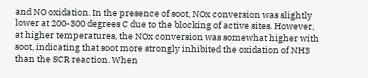and NO oxidation. In the presence of soot, NOx conversion was slightly lower at 200-300 degrees C due to the blocking of active sites. However, at higher temperatures, the NOx conversion was somewhat higher with soot, indicating that soot more strongly inhibited the oxidation of NH3 than the SCR reaction. When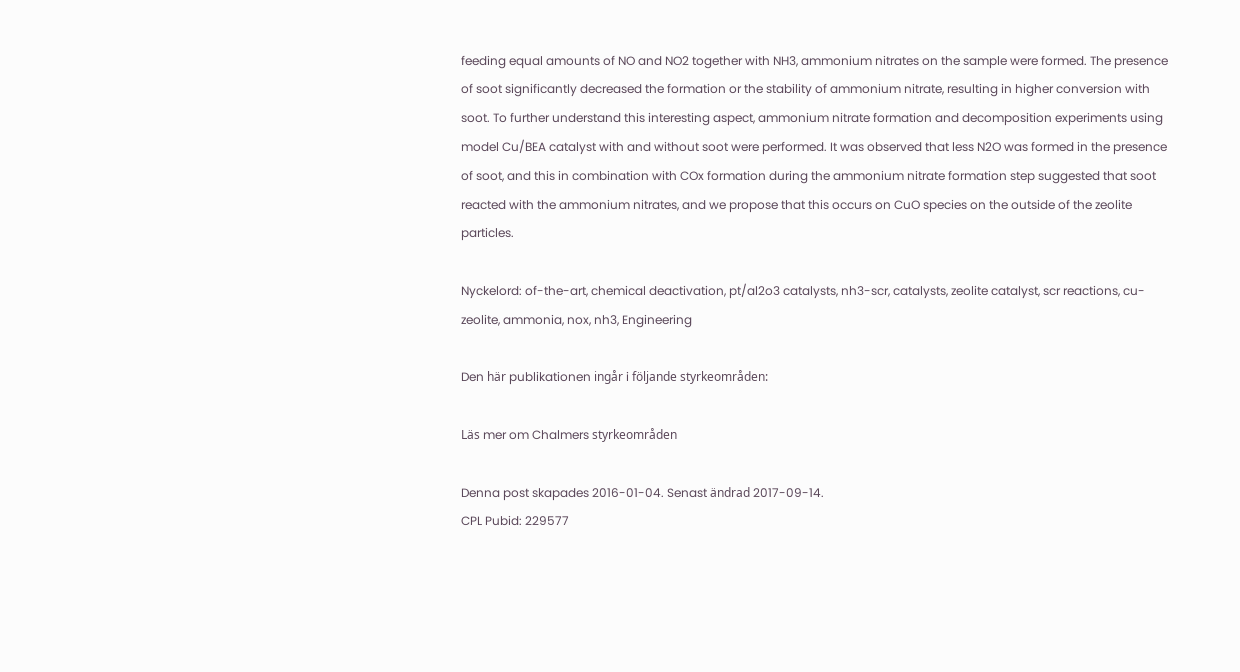feeding equal amounts of NO and NO2 together with NH3, ammonium nitrates on the sample were formed. The presence of soot significantly decreased the formation or the stability of ammonium nitrate, resulting in higher conversion with soot. To further understand this interesting aspect, ammonium nitrate formation and decomposition experiments using model Cu/BEA catalyst with and without soot were performed. It was observed that less N2O was formed in the presence of soot, and this in combination with COx formation during the ammonium nitrate formation step suggested that soot reacted with the ammonium nitrates, and we propose that this occurs on CuO species on the outside of the zeolite particles.

Nyckelord: of-the-art, chemical deactivation, pt/al2o3 catalysts, nh3-scr, catalysts, zeolite catalyst, scr reactions, cu-zeolite, ammonia, nox, nh3, Engineering

Den här publikationen ingår i följande styrkeområden:

Läs mer om Chalmers styrkeområden

Denna post skapades 2016-01-04. Senast ändrad 2017-09-14.
CPL Pubid: 229577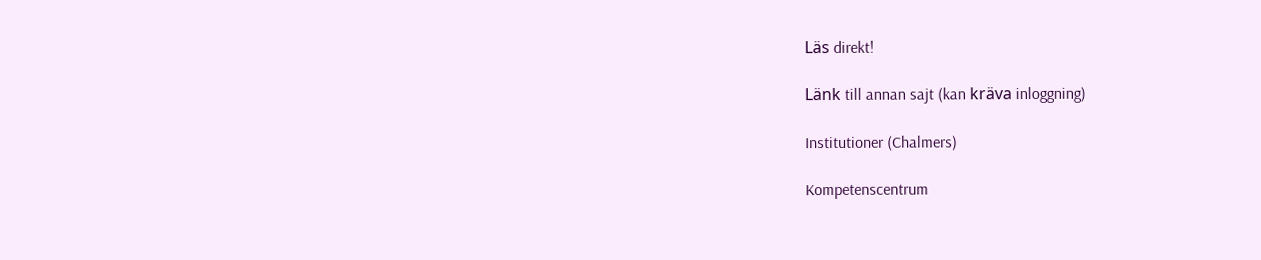Läs direkt!

Länk till annan sajt (kan kräva inloggning)

Institutioner (Chalmers)

Kompetenscentrum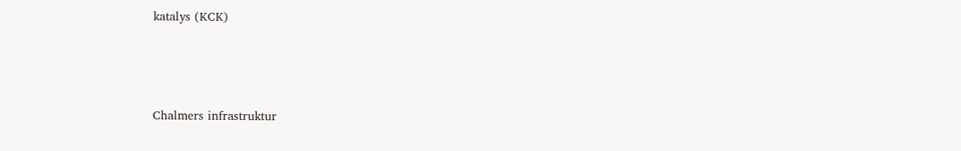katalys (KCK)



Chalmers infrastruktur